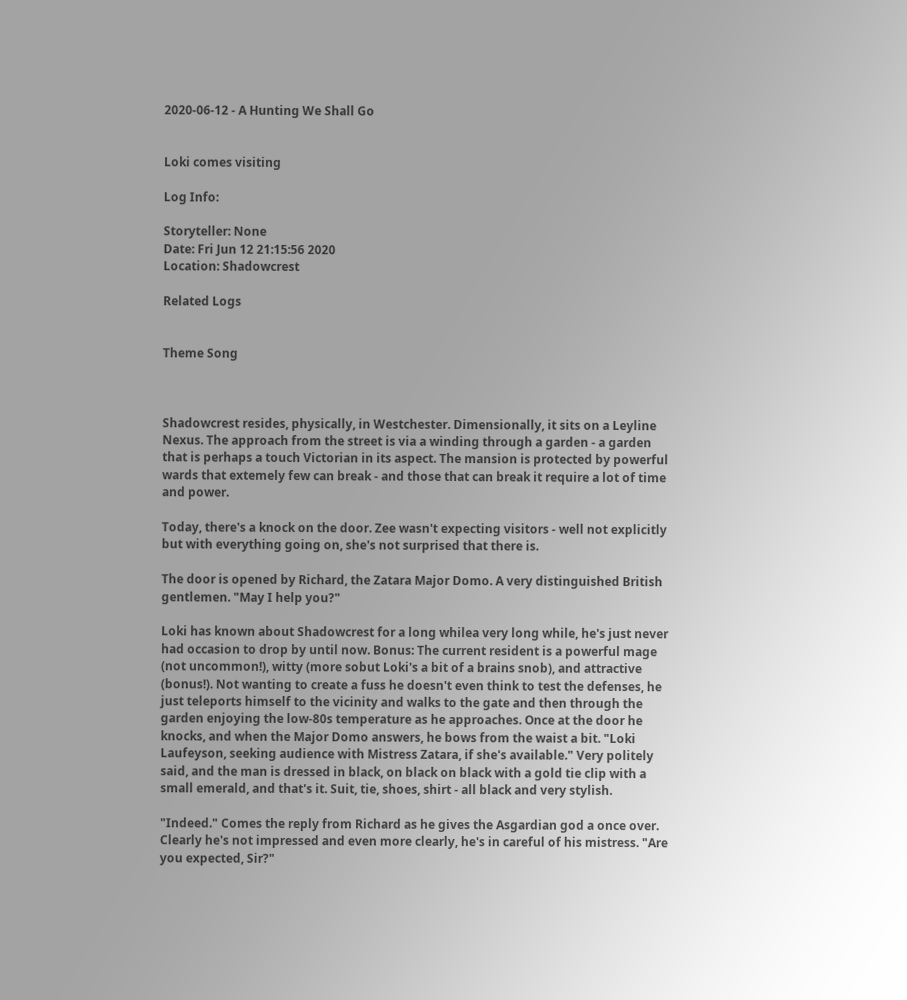2020-06-12 - A Hunting We Shall Go


Loki comes visiting

Log Info:

Storyteller: None
Date: Fri Jun 12 21:15:56 2020
Location: Shadowcrest

Related Logs


Theme Song



Shadowcrest resides, physically, in Westchester. Dimensionally, it sits on a Leyline Nexus. The approach from the street is via a winding through a garden - a garden that is perhaps a touch Victorian in its aspect. The mansion is protected by powerful wards that extemely few can break - and those that can break it require a lot of time and power.

Today, there's a knock on the door. Zee wasn't expecting visitors - well not explicitly but with everything going on, she's not surprised that there is.

The door is opened by Richard, the Zatara Major Domo. A very distinguished British gentlemen. "May I help you?"

Loki has known about Shadowcrest for a long whilea very long while, he's just never had occasion to drop by until now. Bonus: The current resident is a powerful mage (not uncommon!), witty (more sobut Loki's a bit of a brains snob), and attractive (bonus!). Not wanting to create a fuss he doesn't even think to test the defenses, he just teleports himself to the vicinity and walks to the gate and then through the garden enjoying the low-80s temperature as he approaches. Once at the door he knocks, and when the Major Domo answers, he bows from the waist a bit. "Loki Laufeyson, seeking audience with Mistress Zatara, if she's available." Very politely said, and the man is dressed in black, on black on black with a gold tie clip with a small emerald, and that's it. Suit, tie, shoes, shirt - all black and very stylish.

"Indeed." Comes the reply from Richard as he gives the Asgardian god a once over. Clearly he's not impressed and even more clearly, he's in careful of his mistress. "Are you expected, Sir?"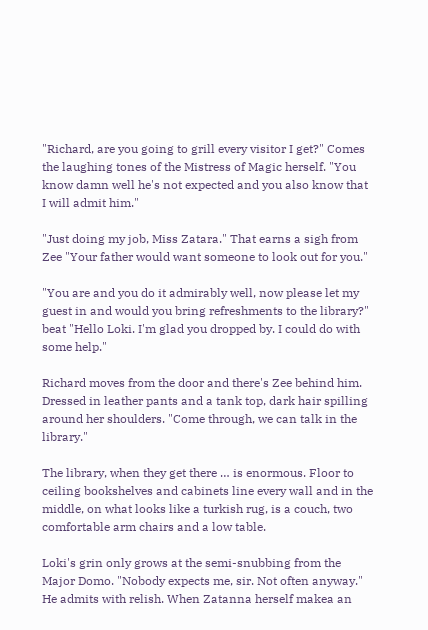"Richard, are you going to grill every visitor I get?" Comes the laughing tones of the Mistress of Magic herself. "You know damn well he's not expected and you also know that I will admit him."

"Just doing my job, Miss Zatara." That earns a sigh from Zee "Your father would want someone to look out for you."

"You are and you do it admirably well, now please let my guest in and would you bring refreshments to the library?" beat "Hello Loki. I'm glad you dropped by. I could do with some help."

Richard moves from the door and there's Zee behind him. Dressed in leather pants and a tank top, dark hair spilling around her shoulders. "Come through, we can talk in the library."

The library, when they get there … is enormous. Floor to ceiling bookshelves and cabinets line every wall and in the middle, on what looks like a turkish rug, is a couch, two comfortable arm chairs and a low table.

Loki's grin only grows at the semi-snubbing from the Major Domo. "Nobody expects me, sir. Not often anyway." He admits with relish. When Zatanna herself makea an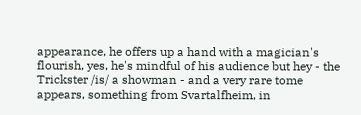appearance, he offers up a hand with a magician's flourish, yes, he's mindful of his audience but hey - the Trickster /is/ a showman - and a very rare tome appears, something from Svartalfheim, in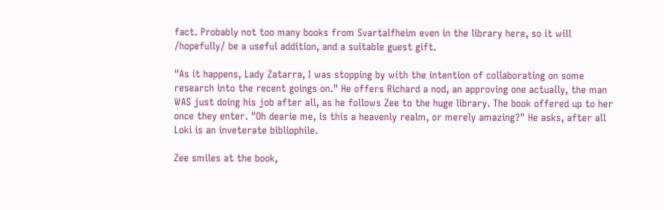fact. Probably not too many books from Svartalfheim even in the library here, so it will /hopefully/ be a useful addition, and a suitable guest gift.

"As it happens, Lady Zatarra, I was stopping by with the intention of collaborating on some research into the recent goings on." He offers Richard a nod, an approving one actually, the man WAS just doing his job after all, as he follows Zee to the huge library. The book offered up to her once they enter. "Oh dearie me, is this a heavenly realm, or merely amazing?" He asks, after all Loki is an inveterate bibliophile.

Zee smiles at the book,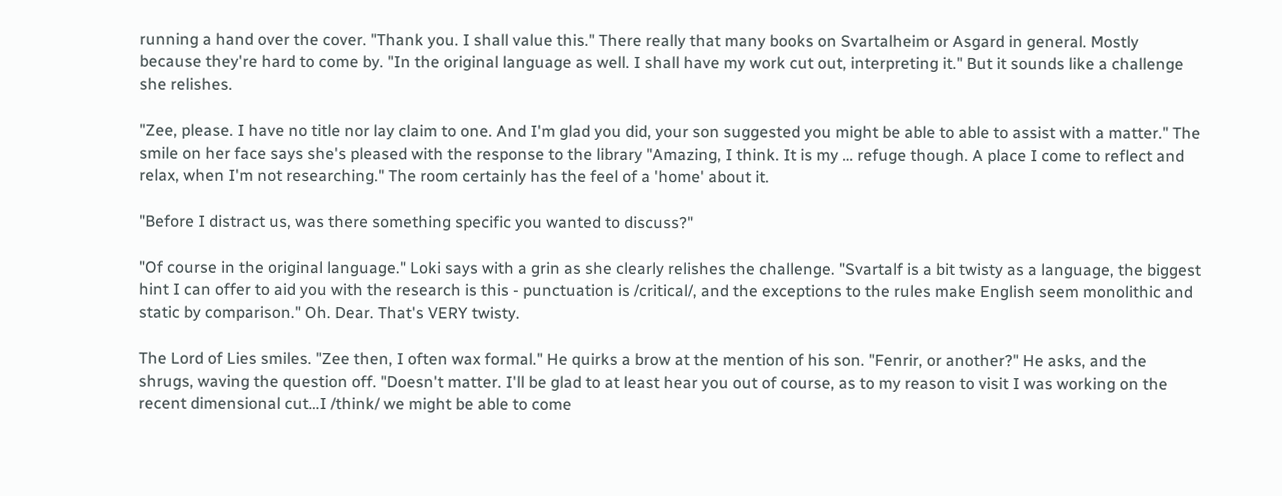running a hand over the cover. "Thank you. I shall value this." There really that many books on Svartalheim or Asgard in general. Mostly because they're hard to come by. "In the original language as well. I shall have my work cut out, interpreting it." But it sounds like a challenge she relishes.

"Zee, please. I have no title nor lay claim to one. And I'm glad you did, your son suggested you might be able to able to assist with a matter." The smile on her face says she's pleased with the response to the library "Amazing, I think. It is my … refuge though. A place I come to reflect and relax, when I'm not researching." The room certainly has the feel of a 'home' about it.

"Before I distract us, was there something specific you wanted to discuss?"

"Of course in the original language." Loki says with a grin as she clearly relishes the challenge. "Svartalf is a bit twisty as a language, the biggest hint I can offer to aid you with the research is this - punctuation is /critical/, and the exceptions to the rules make English seem monolithic and static by comparison." Oh. Dear. That's VERY twisty.

The Lord of Lies smiles. "Zee then, I often wax formal." He quirks a brow at the mention of his son. "Fenrir, or another?" He asks, and the shrugs, waving the question off. "Doesn't matter. I'll be glad to at least hear you out of course, as to my reason to visit I was working on the recent dimensional cut…I /think/ we might be able to come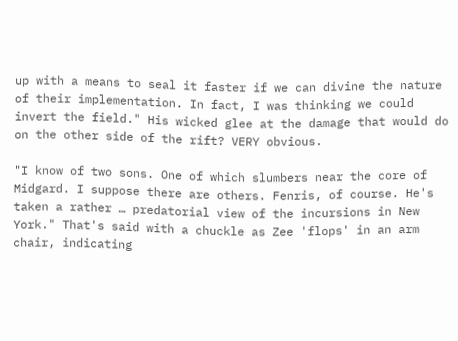up with a means to seal it faster if we can divine the nature of their implementation. In fact, I was thinking we could invert the field." His wicked glee at the damage that would do on the other side of the rift? VERY obvious.

"I know of two sons. One of which slumbers near the core of Midgard. I suppose there are others. Fenris, of course. He's taken a rather … predatorial view of the incursions in New York." That's said with a chuckle as Zee 'flops' in an arm chair, indicating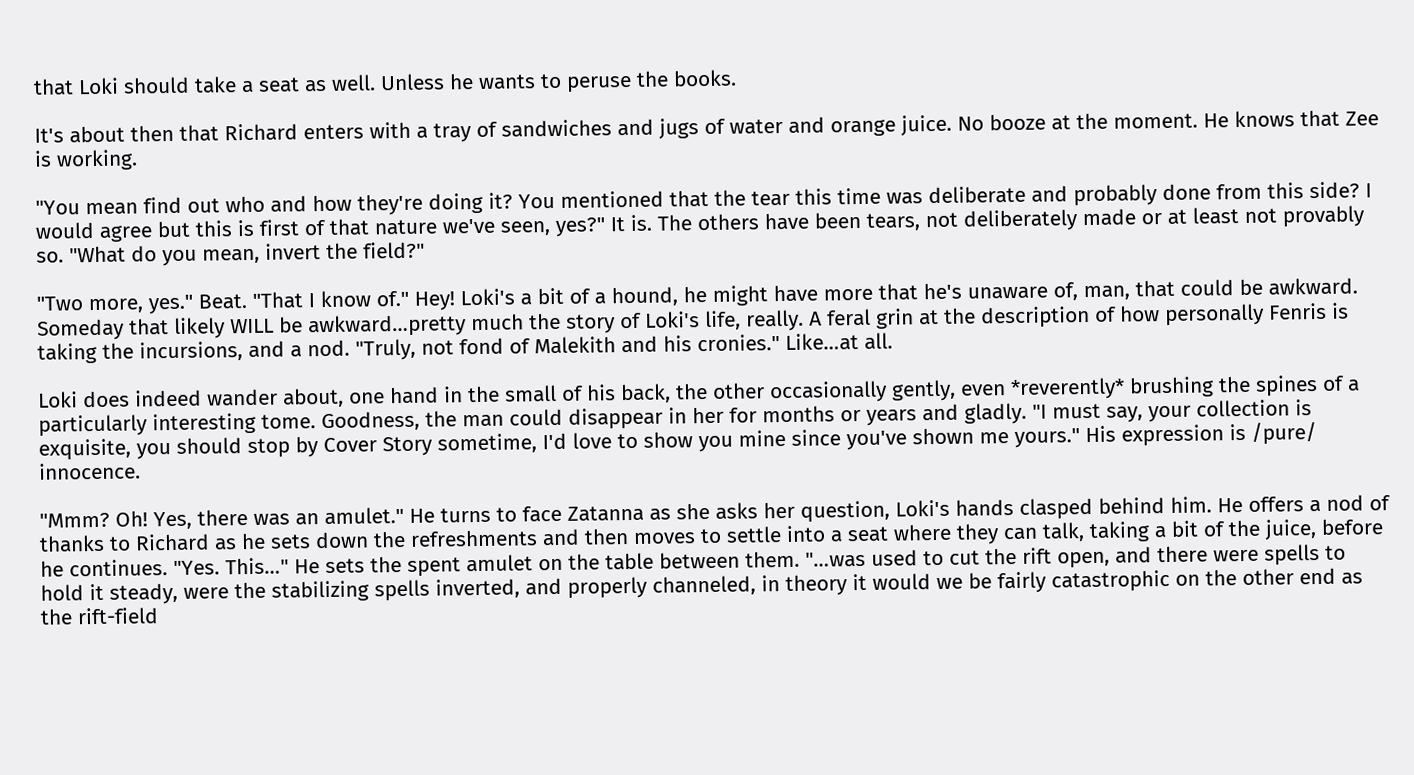that Loki should take a seat as well. Unless he wants to peruse the books.

It's about then that Richard enters with a tray of sandwiches and jugs of water and orange juice. No booze at the moment. He knows that Zee is working.

"You mean find out who and how they're doing it? You mentioned that the tear this time was deliberate and probably done from this side? I would agree but this is first of that nature we've seen, yes?" It is. The others have been tears, not deliberately made or at least not provably so. "What do you mean, invert the field?"

"Two more, yes." Beat. "That I know of." Hey! Loki's a bit of a hound, he might have more that he's unaware of, man, that could be awkward. Someday that likely WILL be awkward…pretty much the story of Loki's life, really. A feral grin at the description of how personally Fenris is taking the incursions, and a nod. "Truly, not fond of Malekith and his cronies." Like…at all.

Loki does indeed wander about, one hand in the small of his back, the other occasionally gently, even *reverently* brushing the spines of a particularly interesting tome. Goodness, the man could disappear in her for months or years and gladly. "I must say, your collection is exquisite, you should stop by Cover Story sometime, I'd love to show you mine since you've shown me yours." His expression is /pure/ innocence.

"Mmm? Oh! Yes, there was an amulet." He turns to face Zatanna as she asks her question, Loki's hands clasped behind him. He offers a nod of thanks to Richard as he sets down the refreshments and then moves to settle into a seat where they can talk, taking a bit of the juice, before he continues. "Yes. This…" He sets the spent amulet on the table between them. "…was used to cut the rift open, and there were spells to hold it steady, were the stabilizing spells inverted, and properly channeled, in theory it would we be fairly catastrophic on the other end as the rift-field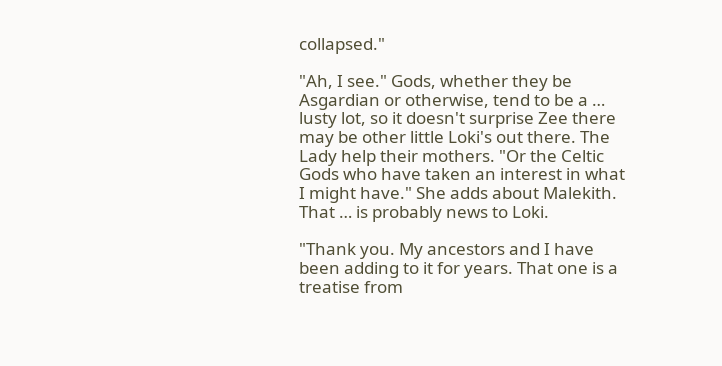collapsed."

"Ah, I see." Gods, whether they be Asgardian or otherwise, tend to be a … lusty lot, so it doesn't surprise Zee there may be other little Loki's out there. The Lady help their mothers. "Or the Celtic Gods who have taken an interest in what I might have." She adds about Malekith. That … is probably news to Loki.

"Thank you. My ancestors and I have been adding to it for years. That one is a treatise from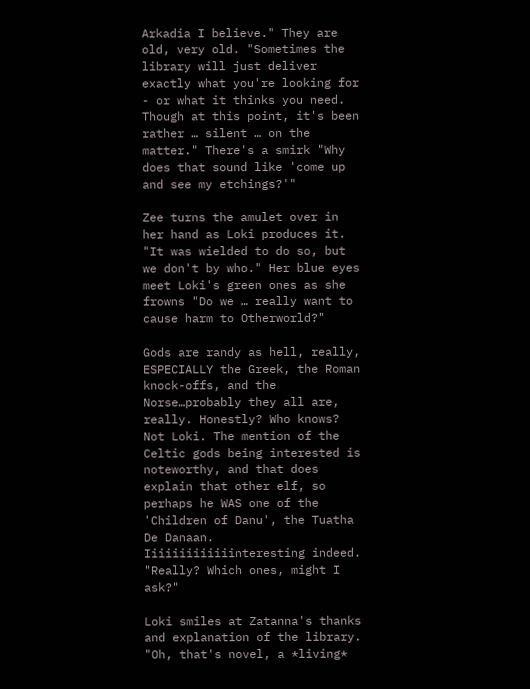Arkadia I believe." They are old, very old. "Sometimes the library will just deliver exactly what you're looking for - or what it thinks you need. Though at this point, it's been rather … silent … on the matter." There's a smirk "Why does that sound like 'come up and see my etchings?'"

Zee turns the amulet over in her hand as Loki produces it. "It was wielded to do so, but we don't by who." Her blue eyes meet Loki's green ones as she frowns "Do we … really want to cause harm to Otherworld?"

Gods are randy as hell, really, ESPECIALLY the Greek, the Roman knock-offs, and the Norse…probably they all are, really. Honestly? Who knows? Not Loki. The mention of the Celtic gods being interested is noteworthy, and that does explain that other elf, so perhaps he WAS one of the 'Children of Danu', the Tuatha De Danaan. Iiiiiiiiiiiiinteresting indeed. "Really? Which ones, might I ask?"

Loki smiles at Zatanna's thanks and explanation of the library. "Oh, that's novel, a *living*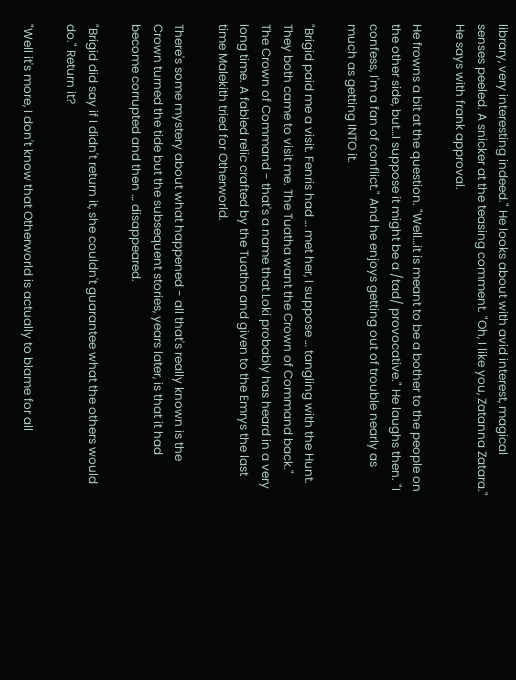library, very interesting indeed." He looks about with avid interest, magical senses peeled. A snicker at the teasing comment. "Oh, I like you, Zatanna Zatara." He says with frank approval.

He frowns a bit at the question. "Well…it is meant to be a bother to the people on the other side, but…I suppose it might be a /tad/ provocative." He laughs then. "I confess, I'm a fan of conflict." And he enjoys getting out of trouble nearly as much as getting INTO it.

"Brigid paid me a visit. Fenris had … met her, I suppose … tangling with the Hunt. They both came to visit me. The Tuatha want the Crown of Command back." The Crown of Command - that's a name that Loki probably has heard in a very long time. A fabled relic crafted by the Tuatha and given to the Emrys the last time Malekith tried for Otherworld.

There's some mystery about what happened - all that's really known is the Crown turned the tide but the subsequent stories, years later, is that it had become corrupted and then … disappeared.

"Brigid did say if I didn't return it, she couldn't guarantee what the others would do." Return it?

"Well it's more, I don't know that Otherworld is actually to blame for all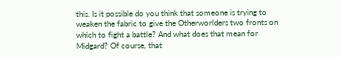this. Is it possible do you think that someone is trying to weaken the fabric to give the Otherworlders two fronts on which to fight a battle? And what does that mean for Midgard? Of course, that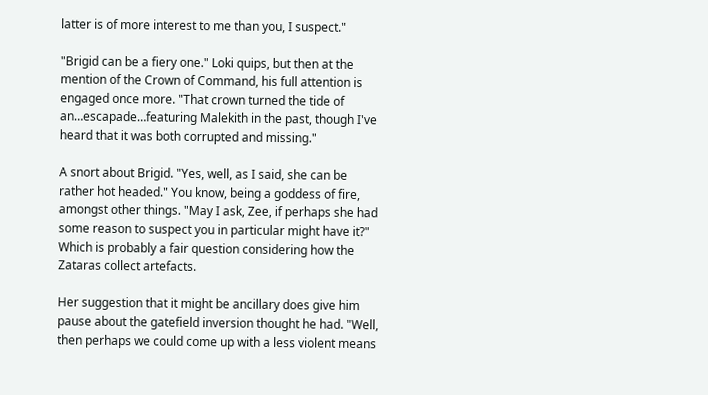latter is of more interest to me than you, I suspect."

"Brigid can be a fiery one." Loki quips, but then at the mention of the Crown of Command, his full attention is engaged once more. "That crown turned the tide of an…escapade…featuring Malekith in the past, though I've heard that it was both corrupted and missing."

A snort about Brigid. "Yes, well, as I said, she can be rather hot headed." You know, being a goddess of fire, amongst other things. "May I ask, Zee, if perhaps she had some reason to suspect you in particular might have it?" Which is probably a fair question considering how the Zataras collect artefacts.

Her suggestion that it might be ancillary does give him pause about the gatefield inversion thought he had. "Well, then perhaps we could come up with a less violent means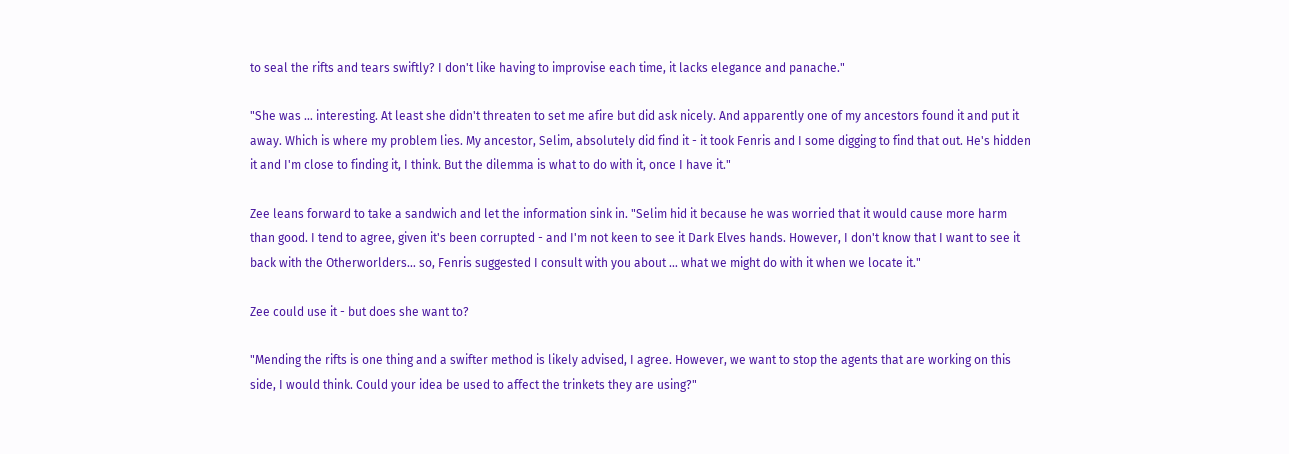to seal the rifts and tears swiftly? I don't like having to improvise each time, it lacks elegance and panache."

"She was … interesting. At least she didn't threaten to set me afire but did ask nicely. And apparently one of my ancestors found it and put it away. Which is where my problem lies. My ancestor, Selim, absolutely did find it - it took Fenris and I some digging to find that out. He's hidden it and I'm close to finding it, I think. But the dilemma is what to do with it, once I have it."

Zee leans forward to take a sandwich and let the information sink in. "Selim hid it because he was worried that it would cause more harm than good. I tend to agree, given it's been corrupted - and I'm not keen to see it Dark Elves hands. However, I don't know that I want to see it back with the Otherworlders… so, Fenris suggested I consult with you about … what we might do with it when we locate it."

Zee could use it - but does she want to?

"Mending the rifts is one thing and a swifter method is likely advised, I agree. However, we want to stop the agents that are working on this side, I would think. Could your idea be used to affect the trinkets they are using?"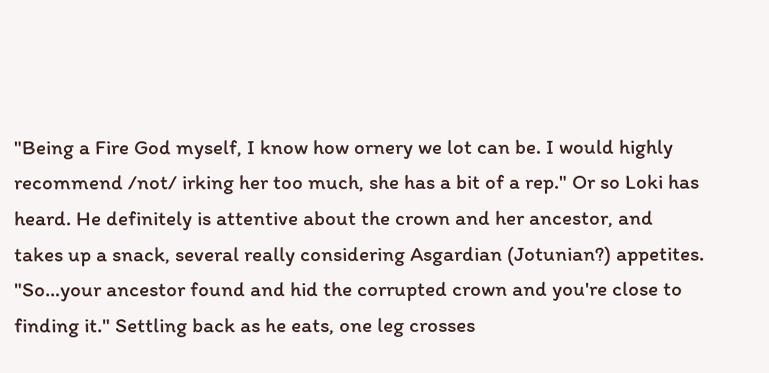"Being a Fire God myself, I know how ornery we lot can be. I would highly recommend /not/ irking her too much, she has a bit of a rep." Or so Loki has heard. He definitely is attentive about the crown and her ancestor, and takes up a snack, several really considering Asgardian (Jotunian?) appetites. "So…your ancestor found and hid the corrupted crown and you're close to finding it." Settling back as he eats, one leg crosses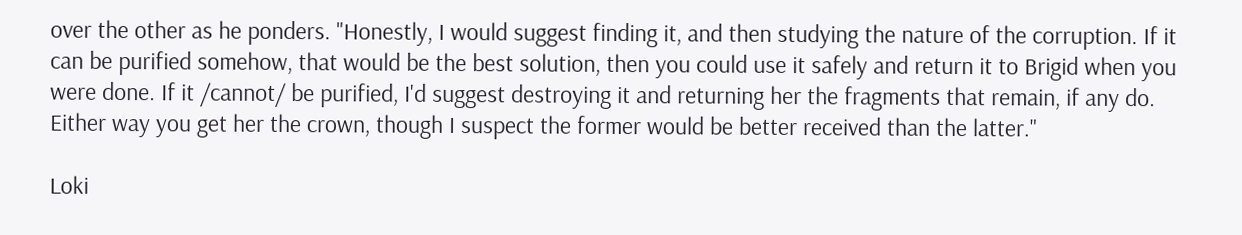over the other as he ponders. "Honestly, I would suggest finding it, and then studying the nature of the corruption. If it can be purified somehow, that would be the best solution, then you could use it safely and return it to Brigid when you were done. If it /cannot/ be purified, I'd suggest destroying it and returning her the fragments that remain, if any do. Either way you get her the crown, though I suspect the former would be better received than the latter."

Loki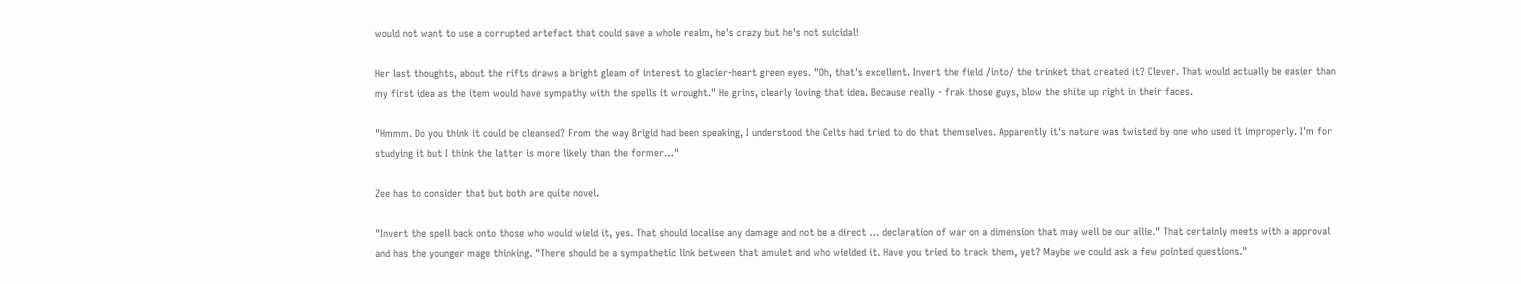would not want to use a corrupted artefact that could save a whole realm, he's crazy but he's not suicidal!

Her last thoughts, about the rifts draws a bright gleam of interest to glacier-heart green eyes. "Oh, that's excellent. Invert the field /into/ the trinket that created it? Clever. That would actually be easier than my first idea as the item would have sympathy with the spells it wrought." He grins, clearly loving that idea. Because really - frak those guys, blow the shite up right in their faces.

"Hmmm. Do you think it could be cleansed? From the way Brigid had been speaking, I understood the Celts had tried to do that themselves. Apparently it's nature was twisted by one who used it improperly. I'm for studying it but I think the latter is more likely than the former…"

Zee has to consider that but both are quite novel.

"Invert the spell back onto those who would wield it, yes. That should localise any damage and not be a direct … declaration of war on a dimension that may well be our allie." That certainly meets with a approval and has the younger mage thinking. "There should be a sympathetic link between that amulet and who wielded it. Have you tried to track them, yet? Maybe we could ask a few pointed questions."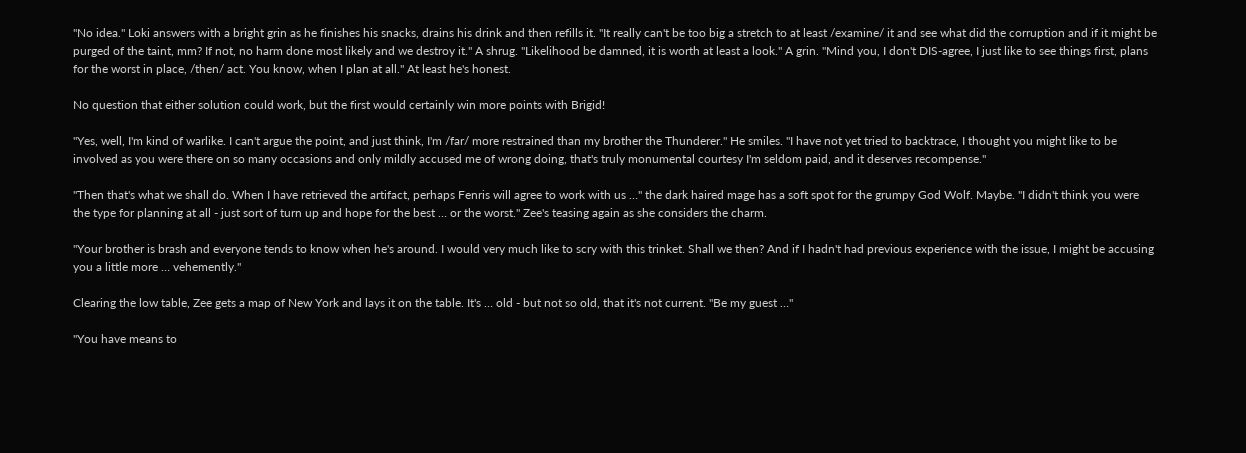"No idea." Loki answers with a bright grin as he finishes his snacks, drains his drink and then refills it. "It really can't be too big a stretch to at least /examine/ it and see what did the corruption and if it might be purged of the taint, mm? If not, no harm done most likely and we destroy it." A shrug. "Likelihood be damned, it is worth at least a look." A grin. "Mind you, I don't DIS-agree, I just like to see things first, plans for the worst in place, /then/ act. You know, when I plan at all." At least he's honest.

No question that either solution could work, but the first would certainly win more points with Brigid!

"Yes, well, I'm kind of warlike. I can't argue the point, and just think, I'm /far/ more restrained than my brother the Thunderer." He smiles. "I have not yet tried to backtrace, I thought you might like to be involved as you were there on so many occasions and only mildly accused me of wrong doing, that's truly monumental courtesy I'm seldom paid, and it deserves recompense."

"Then that's what we shall do. When I have retrieved the artifact, perhaps Fenris will agree to work with us …" the dark haired mage has a soft spot for the grumpy God Wolf. Maybe. "I didn't think you were the type for planning at all - just sort of turn up and hope for the best … or the worst." Zee's teasing again as she considers the charm.

"Your brother is brash and everyone tends to know when he's around. I would very much like to scry with this trinket. Shall we then? And if I hadn't had previous experience with the issue, I might be accusing you a little more … vehemently."

Clearing the low table, Zee gets a map of New York and lays it on the table. It's … old - but not so old, that it's not current. "Be my guest …"

"You have means to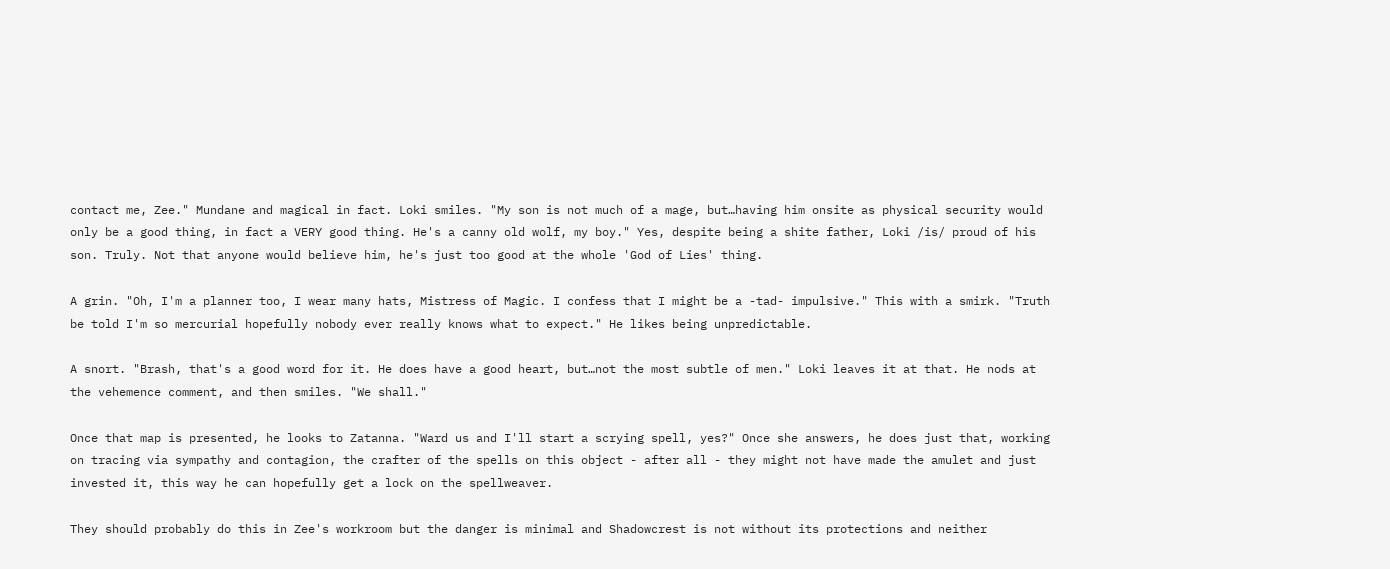contact me, Zee." Mundane and magical in fact. Loki smiles. "My son is not much of a mage, but…having him onsite as physical security would only be a good thing, in fact a VERY good thing. He's a canny old wolf, my boy." Yes, despite being a shite father, Loki /is/ proud of his son. Truly. Not that anyone would believe him, he's just too good at the whole 'God of Lies' thing.

A grin. "Oh, I'm a planner too, I wear many hats, Mistress of Magic. I confess that I might be a -tad- impulsive." This with a smirk. "Truth be told I'm so mercurial hopefully nobody ever really knows what to expect." He likes being unpredictable.

A snort. "Brash, that's a good word for it. He does have a good heart, but…not the most subtle of men." Loki leaves it at that. He nods at the vehemence comment, and then smiles. "We shall."

Once that map is presented, he looks to Zatanna. "Ward us and I'll start a scrying spell, yes?" Once she answers, he does just that, working on tracing via sympathy and contagion, the crafter of the spells on this object - after all - they might not have made the amulet and just invested it, this way he can hopefully get a lock on the spellweaver.

They should probably do this in Zee's workroom but the danger is minimal and Shadowcrest is not without its protections and neither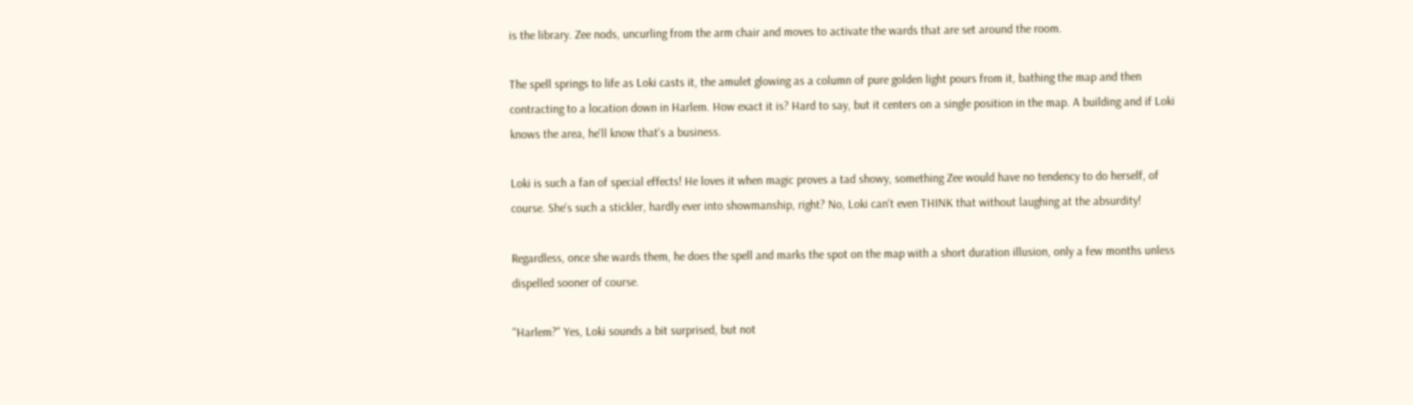is the library. Zee nods, uncurling from the arm chair and moves to activate the wards that are set around the room.

The spell springs to life as Loki casts it, the amulet glowing as a column of pure golden light pours from it, bathing the map and then contracting to a location down in Harlem. How exact it is? Hard to say, but it centers on a single position in the map. A building and if Loki knows the area, he'll know that's a business.

Loki is such a fan of special effects! He loves it when magic proves a tad showy, something Zee would have no tendency to do herself, of course. She's such a stickler, hardly ever into showmanship, right? No, Loki can't even THINK that without laughing at the absurdity!

Regardless, once she wards them, he does the spell and marks the spot on the map with a short duration illusion, only a few months unless dispelled sooner of course.

"Harlem?" Yes, Loki sounds a bit surprised, but not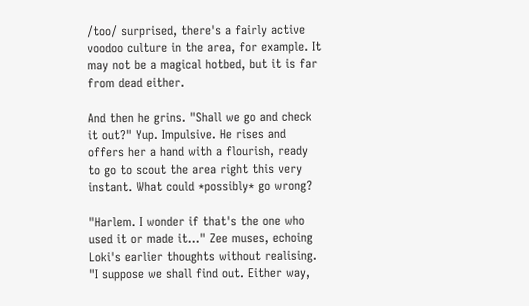/too/ surprised, there's a fairly active voodoo culture in the area, for example. It may not be a magical hotbed, but it is far from dead either.

And then he grins. "Shall we go and check it out?" Yup. Impulsive. He rises and offers her a hand with a flourish, ready to go to scout the area right this very instant. What could *possibly* go wrong?

"Harlem. I wonder if that's the one who used it or made it…" Zee muses, echoing Loki's earlier thoughts without realising. "I suppose we shall find out. Either way,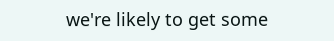we're likely to get some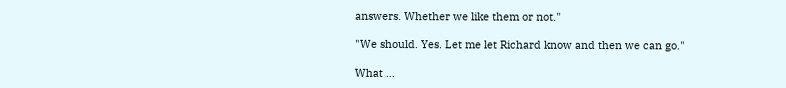answers. Whether we like them or not."

"We should. Yes. Let me let Richard know and then we can go."

What …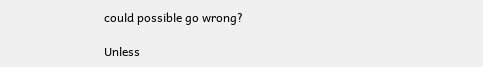could possible go wrong?

Unless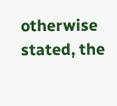otherwise stated, the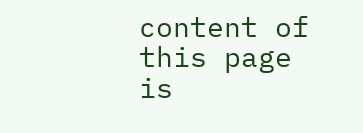content of this page is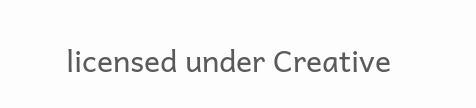licensed under Creative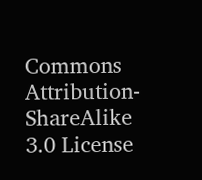Commons Attribution-ShareAlike 3.0 License